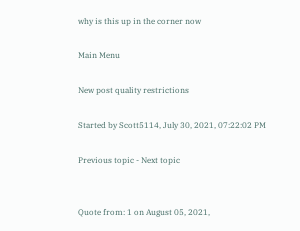why is this up in the corner now

Main Menu

New post quality restrictions

Started by Scott5114, July 30, 2021, 07:22:02 PM

Previous topic - Next topic


Quote from: 1 on August 05, 2021,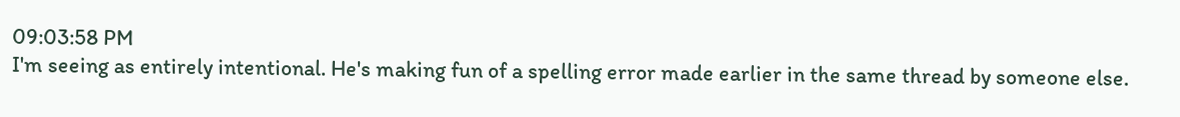09:03:58 PM
I'm seeing as entirely intentional. He's making fun of a spelling error made earlier in the same thread by someone else.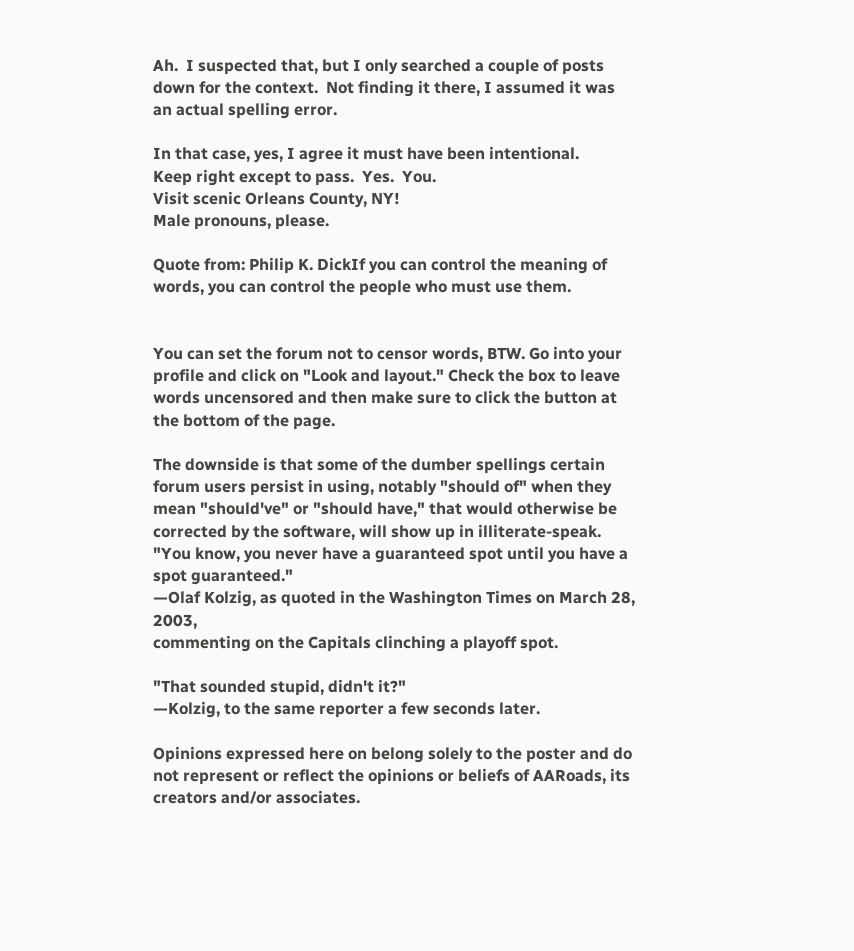Ah.  I suspected that, but I only searched a couple of posts down for the context.  Not finding it there, I assumed it was an actual spelling error.

In that case, yes, I agree it must have been intentional.
Keep right except to pass.  Yes.  You.
Visit scenic Orleans County, NY!
Male pronouns, please.

Quote from: Philip K. DickIf you can control the meaning of words, you can control the people who must use them.


You can set the forum not to censor words, BTW. Go into your profile and click on "Look and layout." Check the box to leave words uncensored and then make sure to click the button at the bottom of the page.

The downside is that some of the dumber spellings certain forum users persist in using, notably "should of" when they mean "should've" or "should have," that would otherwise be corrected by the software, will show up in illiterate-speak.
"You know, you never have a guaranteed spot until you have a spot guaranteed."
—Olaf Kolzig, as quoted in the Washington Times on March 28, 2003,
commenting on the Capitals clinching a playoff spot.

"That sounded stupid, didn't it?"
—Kolzig, to the same reporter a few seconds later.

Opinions expressed here on belong solely to the poster and do not represent or reflect the opinions or beliefs of AARoads, its creators and/or associates.